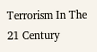Terrorism In The 21 Century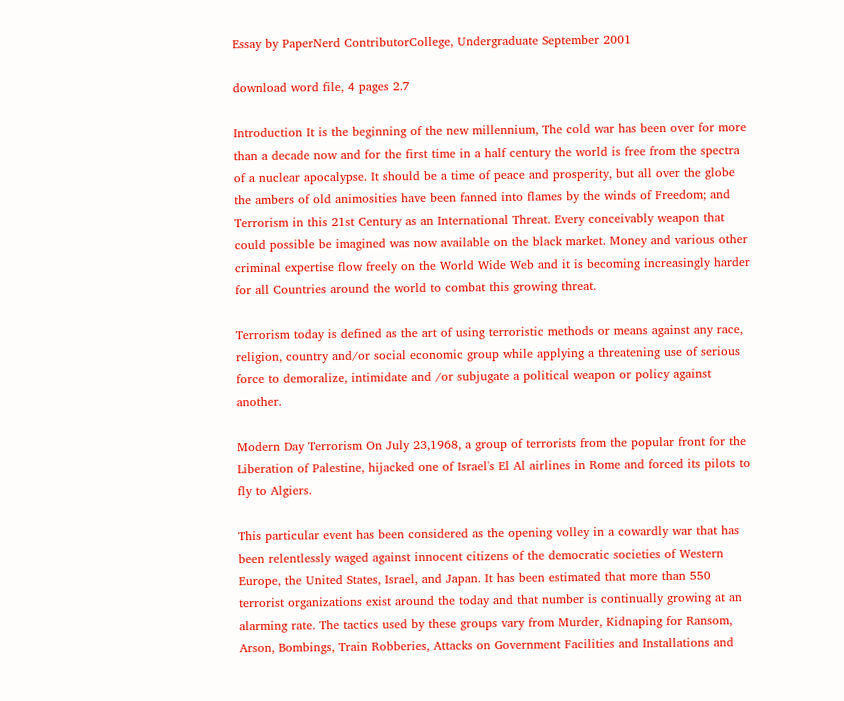Essay by PaperNerd ContributorCollege, Undergraduate September 2001

download word file, 4 pages 2.7

Introduction It is the beginning of the new millennium, The cold war has been over for more than a decade now and for the first time in a half century the world is free from the spectra of a nuclear apocalypse. It should be a time of peace and prosperity, but all over the globe the ambers of old animosities have been fanned into flames by the winds of Freedom; and Terrorism in this 21st Century as an International Threat. Every conceivably weapon that could possible be imagined was now available on the black market. Money and various other criminal expertise flow freely on the World Wide Web and it is becoming increasingly harder for all Countries around the world to combat this growing threat.

Terrorism today is defined as the art of using terroristic methods or means against any race, religion, country and/or social economic group while applying a threatening use of serious force to demoralize, intimidate and /or subjugate a political weapon or policy against another.

Modern Day Terrorism On July 23,1968, a group of terrorists from the popular front for the Liberation of Palestine, hijacked one of Israel's El Al airlines in Rome and forced its pilots to fly to Algiers.

This particular event has been considered as the opening volley in a cowardly war that has been relentlessly waged against innocent citizens of the democratic societies of Western Europe, the United States, Israel, and Japan. It has been estimated that more than 550 terrorist organizations exist around the today and that number is continually growing at an alarming rate. The tactics used by these groups vary from Murder, Kidnaping for Ransom, Arson, Bombings, Train Robberies, Attacks on Government Facilities and Installations and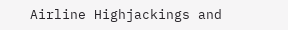Airline Highjackings and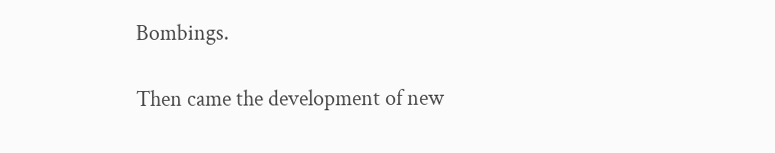Bombings.

Then came the development of new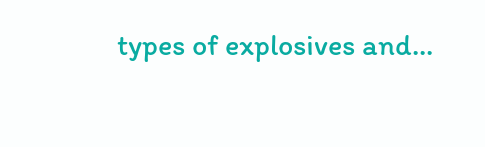types of explosives and...